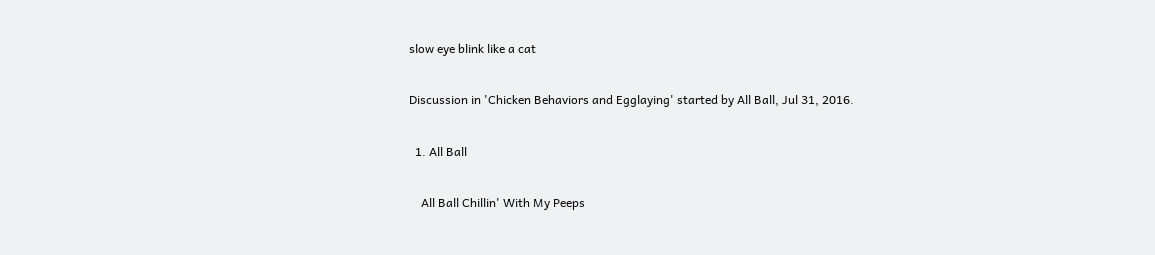slow eye blink like a cat

Discussion in 'Chicken Behaviors and Egglaying' started by All Ball, Jul 31, 2016.

  1. All Ball

    All Ball Chillin' With My Peeps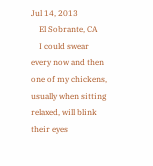Jul 14, 2013
    El Sobrante, CA
    I could swear every now and then one of my chickens, usually when sitting relaxed, will blink their eyes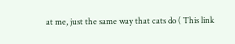at me, just the same way that cats do ( This link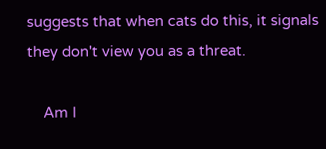suggests that when cats do this, it signals they don't view you as a threat.

    Am I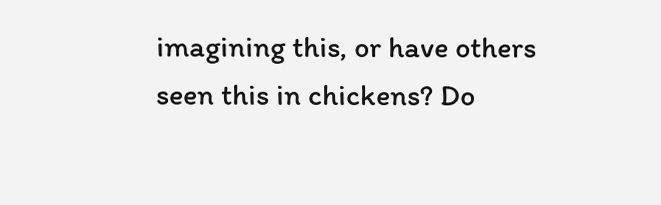imagining this, or have others seen this in chickens? Do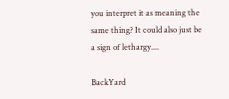you interpret it as meaning the same thing? It could also just be a sign of lethargy....

BackYard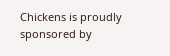Chickens is proudly sponsored by